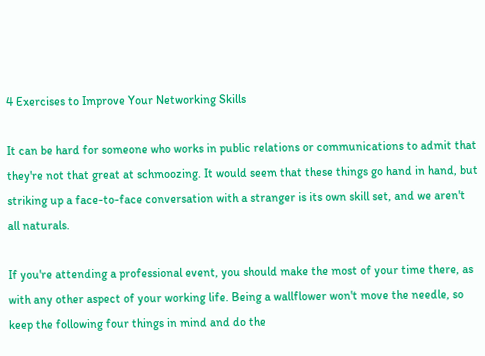4 Exercises to Improve Your Networking Skills

It can be hard for someone who works in public relations or communications to admit that they're not that great at schmoozing. It would seem that these things go hand in hand, but striking up a face-to-face conversation with a stranger is its own skill set, and we aren't all naturals.

If you're attending a professional event, you should make the most of your time there, as with any other aspect of your working life. Being a wallflower won't move the needle, so keep the following four things in mind and do the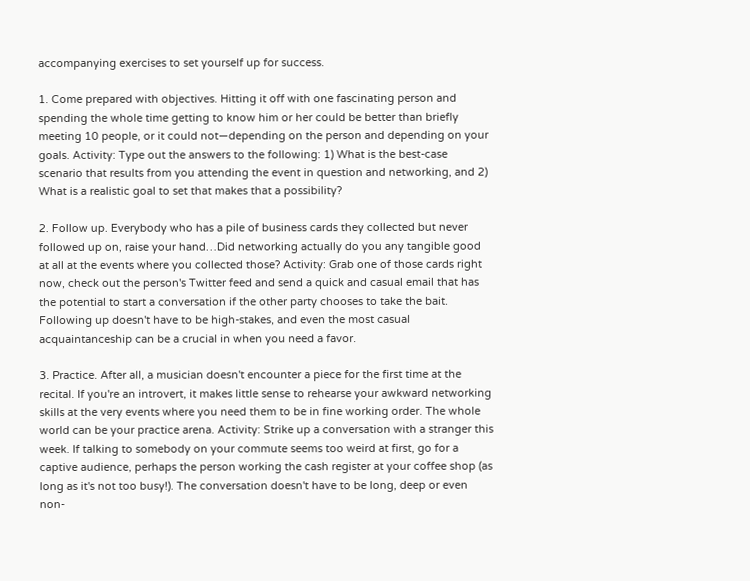accompanying exercises to set yourself up for success.

1. Come prepared with objectives. Hitting it off with one fascinating person and spending the whole time getting to know him or her could be better than briefly meeting 10 people, or it could not—depending on the person and depending on your goals. Activity: Type out the answers to the following: 1) What is the best-case scenario that results from you attending the event in question and networking, and 2) What is a realistic goal to set that makes that a possibility?

2. Follow up. Everybody who has a pile of business cards they collected but never followed up on, raise your hand…Did networking actually do you any tangible good at all at the events where you collected those? Activity: Grab one of those cards right now, check out the person's Twitter feed and send a quick and casual email that has the potential to start a conversation if the other party chooses to take the bait. Following up doesn't have to be high-stakes, and even the most casual acquaintanceship can be a crucial in when you need a favor.

3. Practice. After all, a musician doesn't encounter a piece for the first time at the recital. If you're an introvert, it makes little sense to rehearse your awkward networking skills at the very events where you need them to be in fine working order. The whole world can be your practice arena. Activity: Strike up a conversation with a stranger this week. If talking to somebody on your commute seems too weird at first, go for a captive audience, perhaps the person working the cash register at your coffee shop (as long as it's not too busy!). The conversation doesn't have to be long, deep or even non-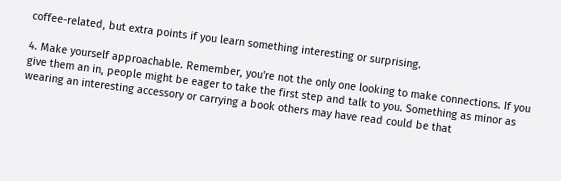coffee-related, but extra points if you learn something interesting or surprising.

4. Make yourself approachable. Remember, you're not the only one looking to make connections. If you give them an in, people might be eager to take the first step and talk to you. Something as minor as wearing an interesting accessory or carrying a book others may have read could be that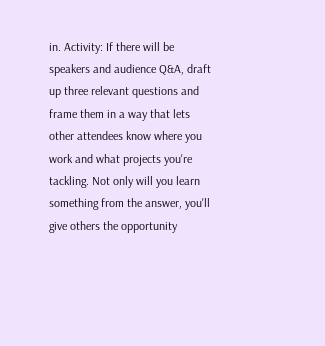in. Activity: If there will be speakers and audience Q&A, draft up three relevant questions and frame them in a way that lets other attendees know where you work and what projects you're tackling. Not only will you learn something from the answer, you'll give others the opportunity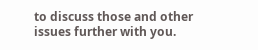to discuss those and other issues further with you.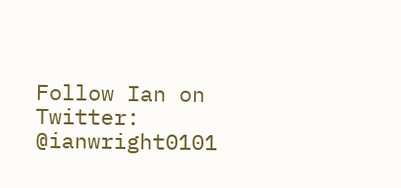Follow Ian on Twitter: @ianwright0101